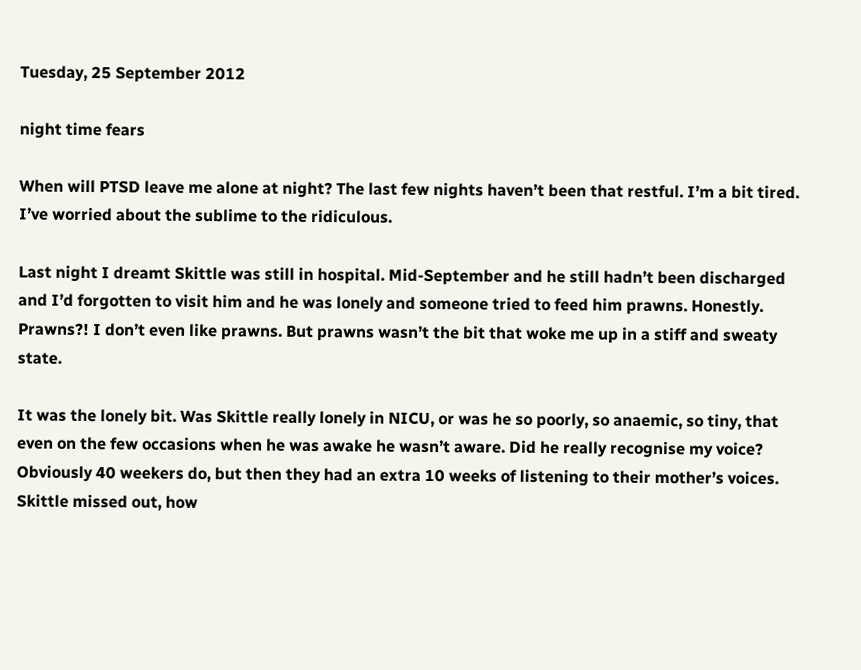Tuesday, 25 September 2012

night time fears

When will PTSD leave me alone at night? The last few nights haven’t been that restful. I’m a bit tired. I’ve worried about the sublime to the ridiculous.

Last night I dreamt Skittle was still in hospital. Mid-September and he still hadn’t been discharged and I’d forgotten to visit him and he was lonely and someone tried to feed him prawns. Honestly. Prawns?! I don’t even like prawns. But prawns wasn’t the bit that woke me up in a stiff and sweaty state.

It was the lonely bit. Was Skittle really lonely in NICU, or was he so poorly, so anaemic, so tiny, that even on the few occasions when he was awake he wasn’t aware. Did he really recognise my voice? Obviously 40 weekers do, but then they had an extra 10 weeks of listening to their mother’s voices. Skittle missed out, how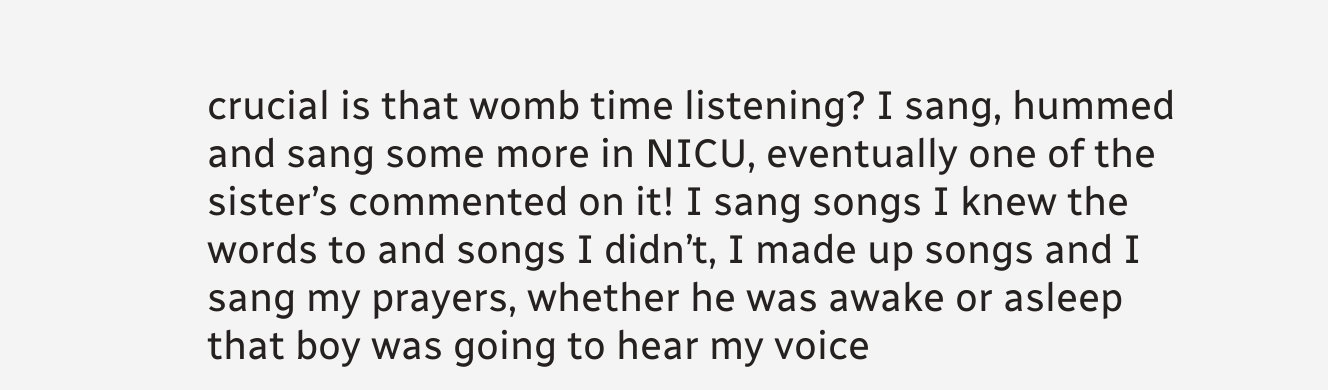crucial is that womb time listening? I sang, hummed and sang some more in NICU, eventually one of the sister’s commented on it! I sang songs I knew the words to and songs I didn’t, I made up songs and I sang my prayers, whether he was awake or asleep that boy was going to hear my voice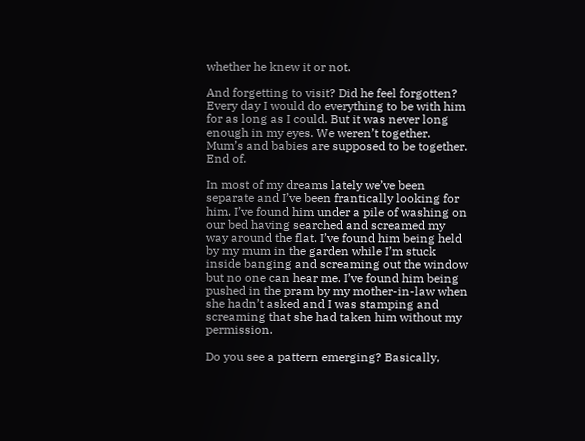whether he knew it or not.

And forgetting to visit? Did he feel forgotten? Every day I would do everything to be with him for as long as I could. But it was never long enough in my eyes. We weren’t together. Mum’s and babies are supposed to be together. End of.

In most of my dreams lately we’ve been separate and I’ve been frantically looking for him. I’ve found him under a pile of washing on our bed having searched and screamed my way around the flat. I’ve found him being held by my mum in the garden while I’m stuck inside banging and screaming out the window but no one can hear me. I’ve found him being pushed in the pram by my mother-in-law when she hadn’t asked and I was stamping and screaming that she had taken him without my permission.

Do you see a pattern emerging? Basically,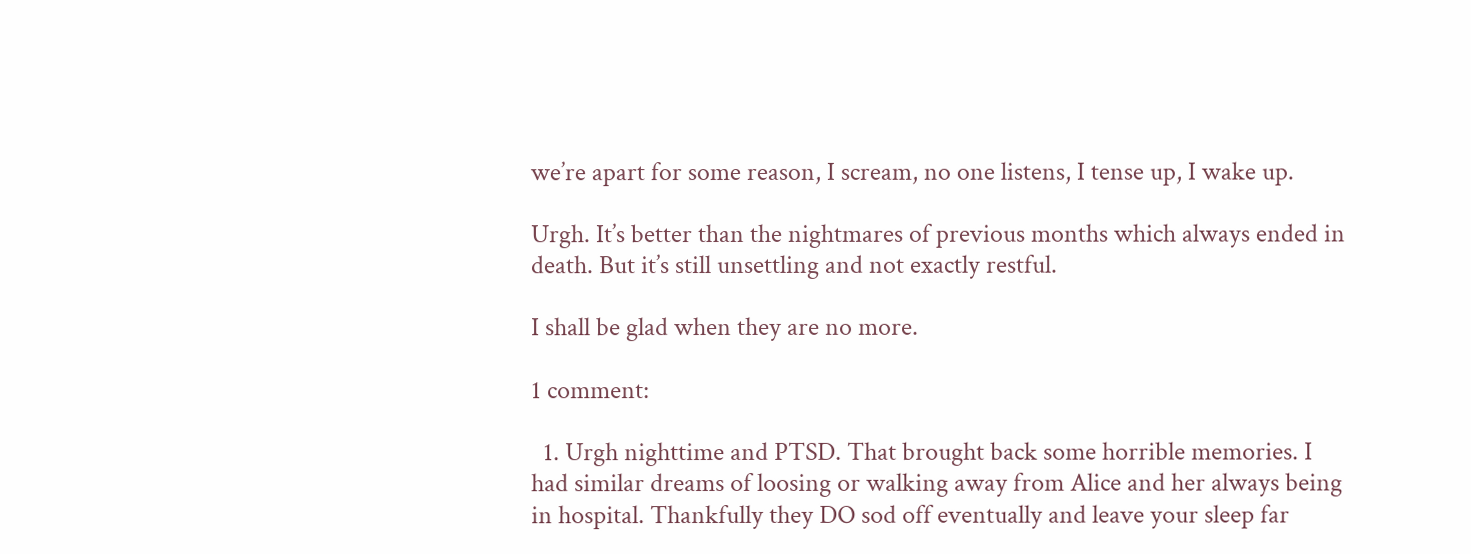we’re apart for some reason, I scream, no one listens, I tense up, I wake up.

Urgh. It’s better than the nightmares of previous months which always ended in death. But it’s still unsettling and not exactly restful.

I shall be glad when they are no more.

1 comment:

  1. Urgh nighttime and PTSD. That brought back some horrible memories. I had similar dreams of loosing or walking away from Alice and her always being in hospital. Thankfully they DO sod off eventually and leave your sleep far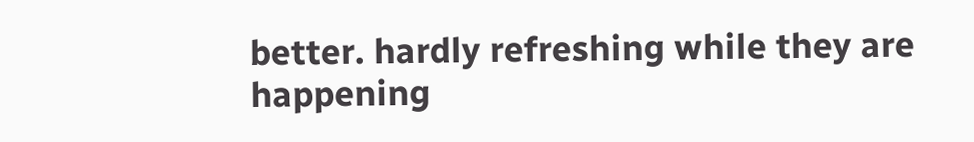better. hardly refreshing while they are happening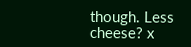though. Less cheese? x